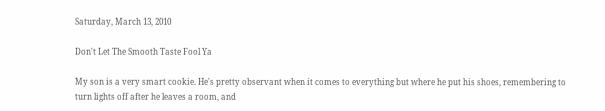Saturday, March 13, 2010

Don't Let The Smooth Taste Fool Ya

My son is a very smart cookie. He's pretty observant when it comes to everything but where he put his shoes, remembering to turn lights off after he leaves a room, and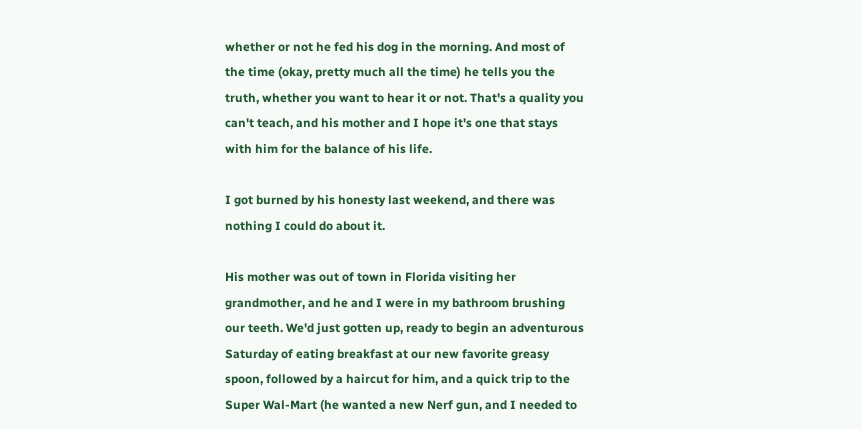whether or not he fed his dog in the morning. And most of the time (okay, pretty much all the time) he tells you the truth, whether you want to hear it or not. That's a quality you can't teach, and his mother and I hope it's one that stays with him for the balance of his life.

I got burned by his honesty last weekend, and there was nothing I could do about it.

His mother was out of town in Florida visiting her grandmother, and he and I were in my bathroom brushing our teeth. We'd just gotten up, ready to begin an adventurous Saturday of eating breakfast at our new favorite greasy spoon, followed by a haircut for him, and a quick trip to the Super Wal-Mart (he wanted a new Nerf gun, and I needed to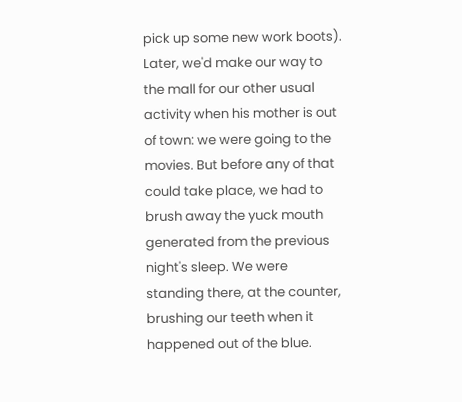pick up some new work boots). Later, we'd make our way to the mall for our other usual activity when his mother is out of town: we were going to the movies. But before any of that could take place, we had to brush away the yuck mouth generated from the previous night's sleep. We were standing there, at the counter, brushing our teeth when it happened out of the blue.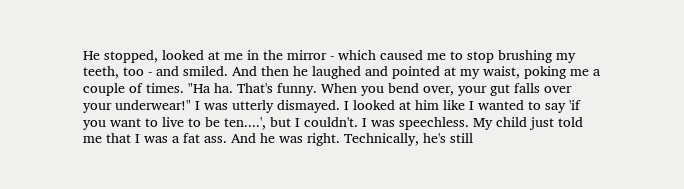He stopped, looked at me in the mirror - which caused me to stop brushing my teeth, too - and smiled. And then he laughed and pointed at my waist, poking me a couple of times. "Ha ha. That's funny. When you bend over, your gut falls over your underwear!" I was utterly dismayed. I looked at him like I wanted to say 'if you want to live to be ten....', but I couldn't. I was speechless. My child just told me that I was a fat ass. And he was right. Technically, he's still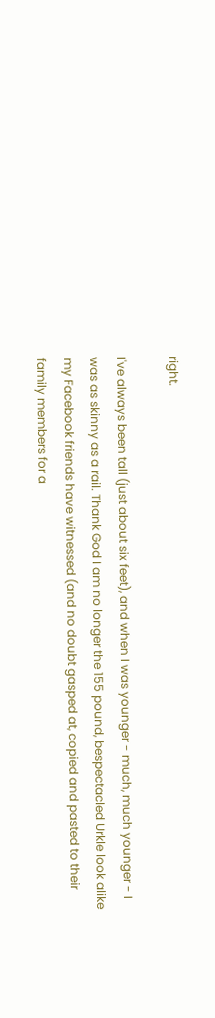right.

I've always been tall (just about six feet), and when I was younger - much, much younger - I was as skinny as a rail. Thank God I am no longer the 155 pound, bespectacled Urkle look alike my Facebook friends have witnessed (and no doubt gasped at, copied and pasted to their family members for a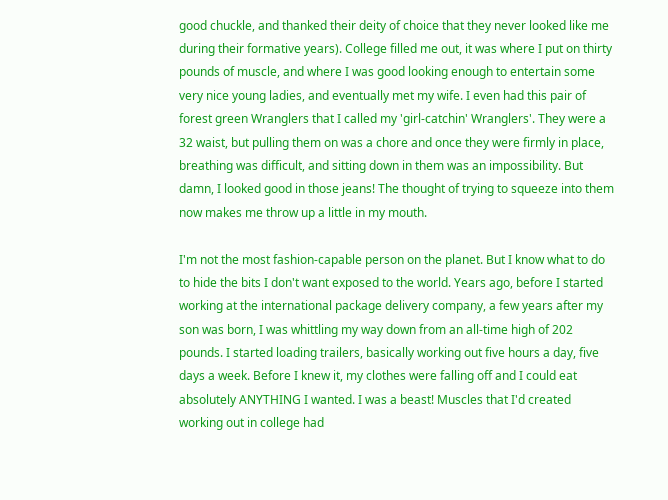good chuckle, and thanked their deity of choice that they never looked like me during their formative years). College filled me out, it was where I put on thirty pounds of muscle, and where I was good looking enough to entertain some very nice young ladies, and eventually met my wife. I even had this pair of forest green Wranglers that I called my 'girl-catchin' Wranglers'. They were a 32 waist, but pulling them on was a chore and once they were firmly in place, breathing was difficult, and sitting down in them was an impossibility. But damn, I looked good in those jeans! The thought of trying to squeeze into them now makes me throw up a little in my mouth.

I'm not the most fashion-capable person on the planet. But I know what to do to hide the bits I don't want exposed to the world. Years ago, before I started working at the international package delivery company, a few years after my son was born, I was whittling my way down from an all-time high of 202 pounds. I started loading trailers, basically working out five hours a day, five days a week. Before I knew it, my clothes were falling off and I could eat absolutely ANYTHING I wanted. I was a beast! Muscles that I'd created working out in college had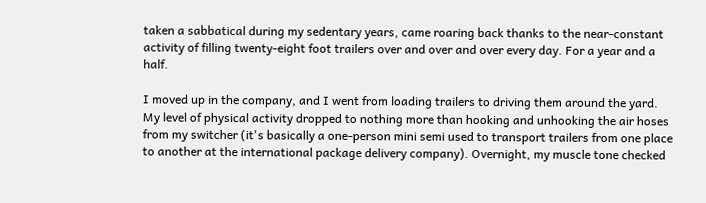taken a sabbatical during my sedentary years, came roaring back thanks to the near-constant activity of filling twenty-eight foot trailers over and over and over every day. For a year and a half.

I moved up in the company, and I went from loading trailers to driving them around the yard. My level of physical activity dropped to nothing more than hooking and unhooking the air hoses from my switcher (it's basically a one-person mini semi used to transport trailers from one place to another at the international package delivery company). Overnight, my muscle tone checked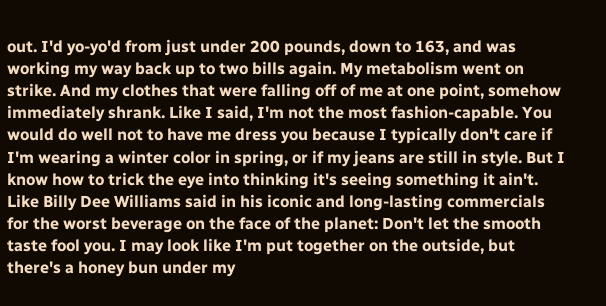out. I'd yo-yo'd from just under 200 pounds, down to 163, and was working my way back up to two bills again. My metabolism went on strike. And my clothes that were falling off of me at one point, somehow immediately shrank. Like I said, I'm not the most fashion-capable. You would do well not to have me dress you because I typically don't care if I'm wearing a winter color in spring, or if my jeans are still in style. But I know how to trick the eye into thinking it's seeing something it ain't. Like Billy Dee Williams said in his iconic and long-lasting commercials for the worst beverage on the face of the planet: Don't let the smooth taste fool you. I may look like I'm put together on the outside, but there's a honey bun under my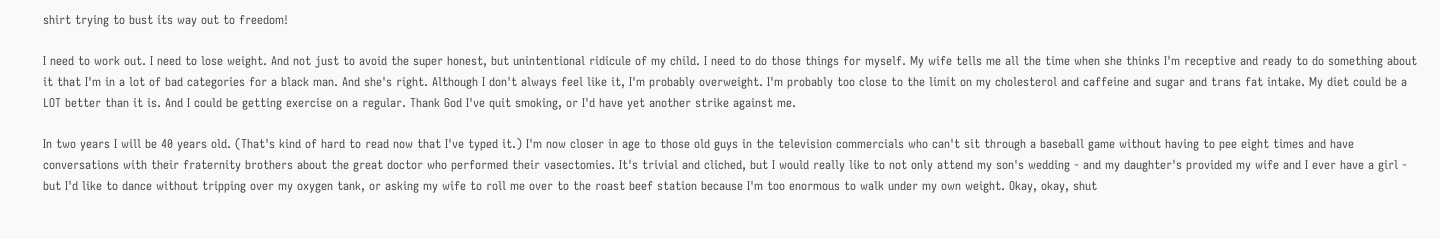shirt trying to bust its way out to freedom!

I need to work out. I need to lose weight. And not just to avoid the super honest, but unintentional ridicule of my child. I need to do those things for myself. My wife tells me all the time when she thinks I'm receptive and ready to do something about it that I'm in a lot of bad categories for a black man. And she's right. Although I don't always feel like it, I'm probably overweight. I'm probably too close to the limit on my cholesterol and caffeine and sugar and trans fat intake. My diet could be a LOT better than it is. And I could be getting exercise on a regular. Thank God I've quit smoking, or I'd have yet another strike against me.

In two years I will be 40 years old. (That's kind of hard to read now that I've typed it.) I'm now closer in age to those old guys in the television commercials who can't sit through a baseball game without having to pee eight times and have conversations with their fraternity brothers about the great doctor who performed their vasectomies. It's trivial and cliched, but I would really like to not only attend my son's wedding - and my daughter's provided my wife and I ever have a girl - but I'd like to dance without tripping over my oxygen tank, or asking my wife to roll me over to the roast beef station because I'm too enormous to walk under my own weight. Okay, okay, shut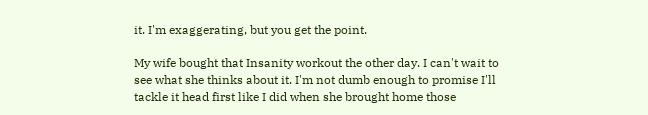it. I'm exaggerating, but you get the point.

My wife bought that Insanity workout the other day. I can't wait to see what she thinks about it. I'm not dumb enough to promise I'll tackle it head first like I did when she brought home those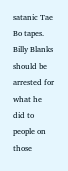satanic Tae Bo tapes. Billy Blanks should be arrested for what he did to people on those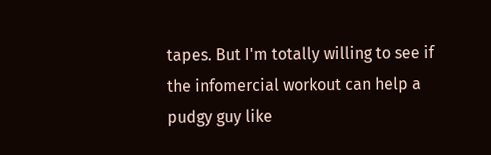tapes. But I'm totally willing to see if the infomercial workout can help a pudgy guy like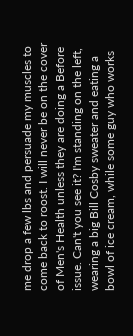me drop a few lbs and persuade my muscles to come back to roost. I will never be on the cover of Men's Health unless they are doing a Before issue. Can't you see it? I'm standing on the left, wearing a big Bill Cosby sweater and eating a bowl of ice cream, while some guy who works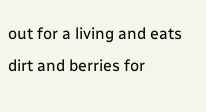out for a living and eats dirt and berries for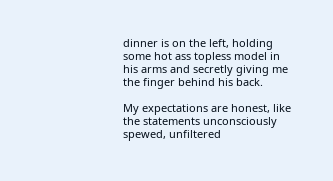dinner is on the left, holding some hot ass topless model in his arms and secretly giving me the finger behind his back.

My expectations are honest, like the statements unconsciously spewed, unfiltered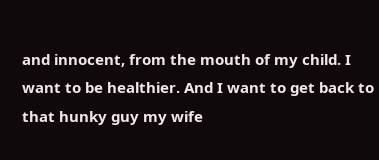and innocent, from the mouth of my child. I want to be healthier. And I want to get back to that hunky guy my wife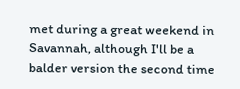met during a great weekend in Savannah, although I'll be a balder version the second time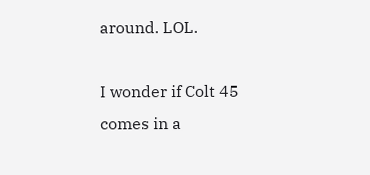around. LOL.

I wonder if Colt 45 comes in a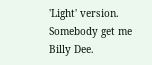'Light' version. Somebody get me Billy Dee.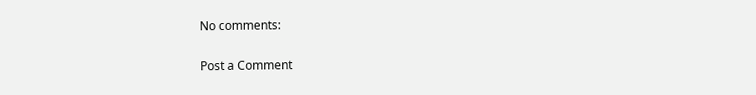No comments:

Post a Comment